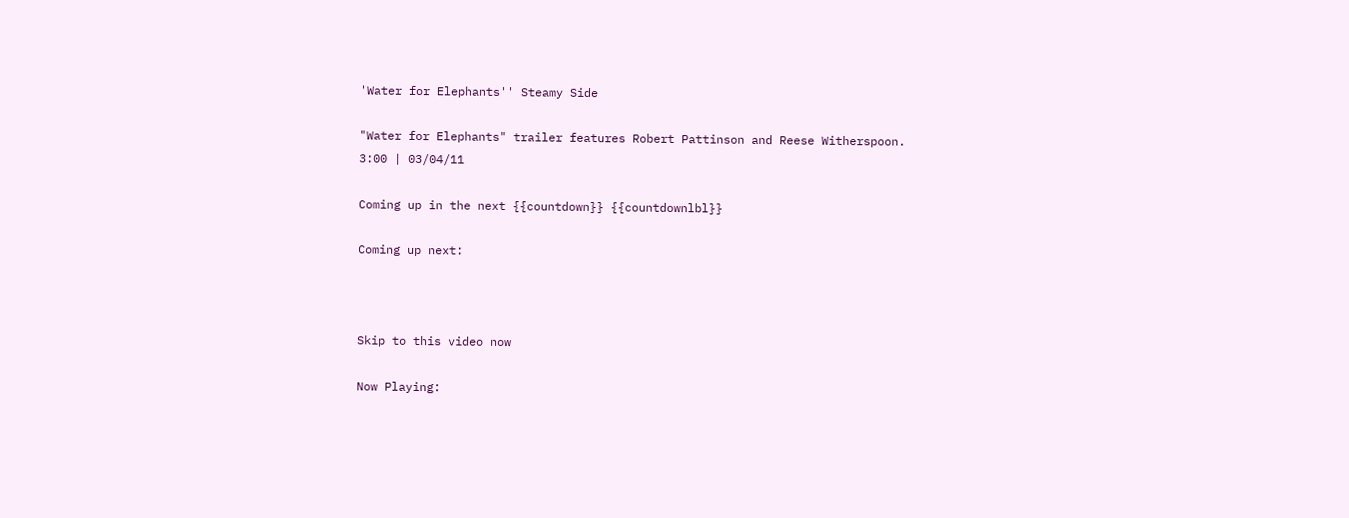'Water for Elephants'' Steamy Side

"Water for Elephants" trailer features Robert Pattinson and Reese Witherspoon.
3:00 | 03/04/11

Coming up in the next {{countdown}} {{countdownlbl}}

Coming up next:



Skip to this video now

Now Playing: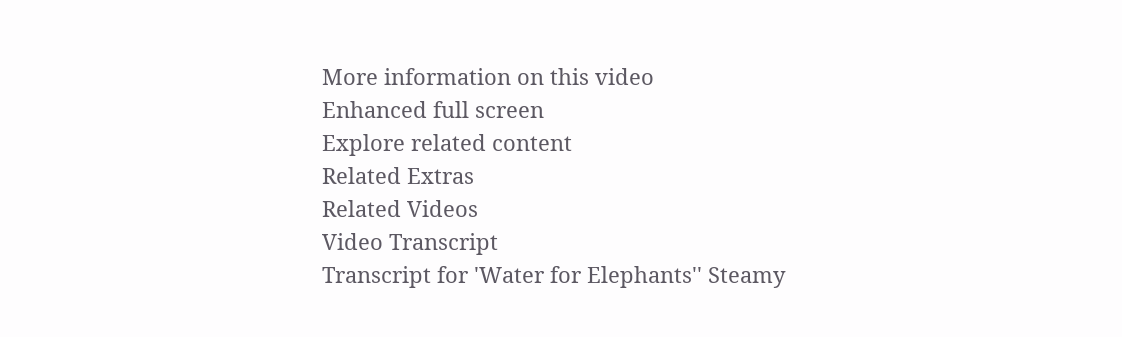More information on this video
Enhanced full screen
Explore related content
Related Extras
Related Videos
Video Transcript
Transcript for 'Water for Elephants'' Steamy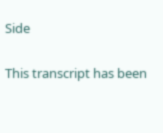Side

This transcript has been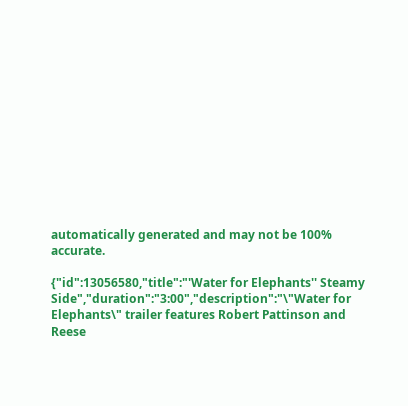automatically generated and may not be 100% accurate.

{"id":13056580,"title":"'Water for Elephants'' Steamy Side","duration":"3:00","description":"\"Water for Elephants\" trailer features Robert Pattinson and Reese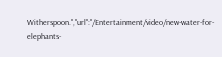Witherspoon.","url":"/Entertainment/video/new-water-for-elephants-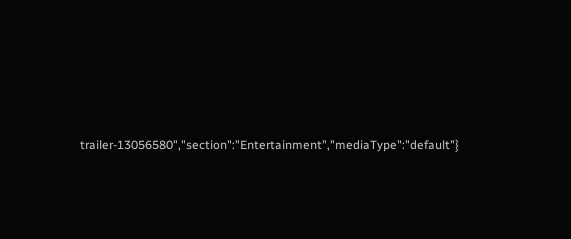trailer-13056580","section":"Entertainment","mediaType":"default"}